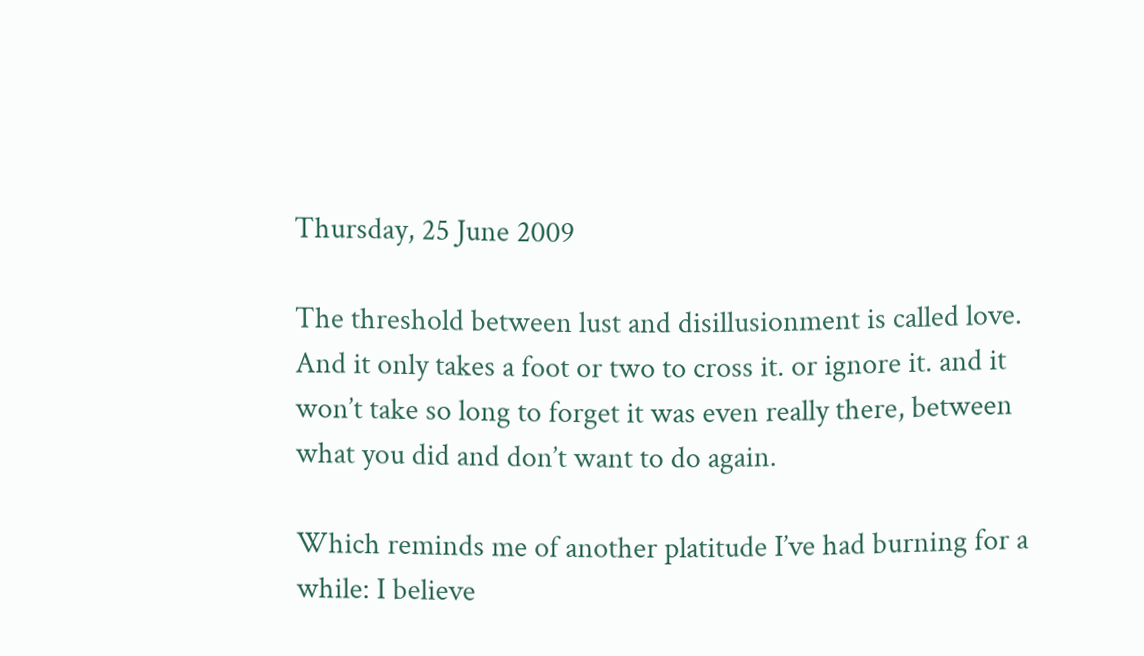Thursday, 25 June 2009

The threshold between lust and disillusionment is called love. And it only takes a foot or two to cross it. or ignore it. and it won’t take so long to forget it was even really there, between what you did and don’t want to do again.

Which reminds me of another platitude I’ve had burning for a while: I believe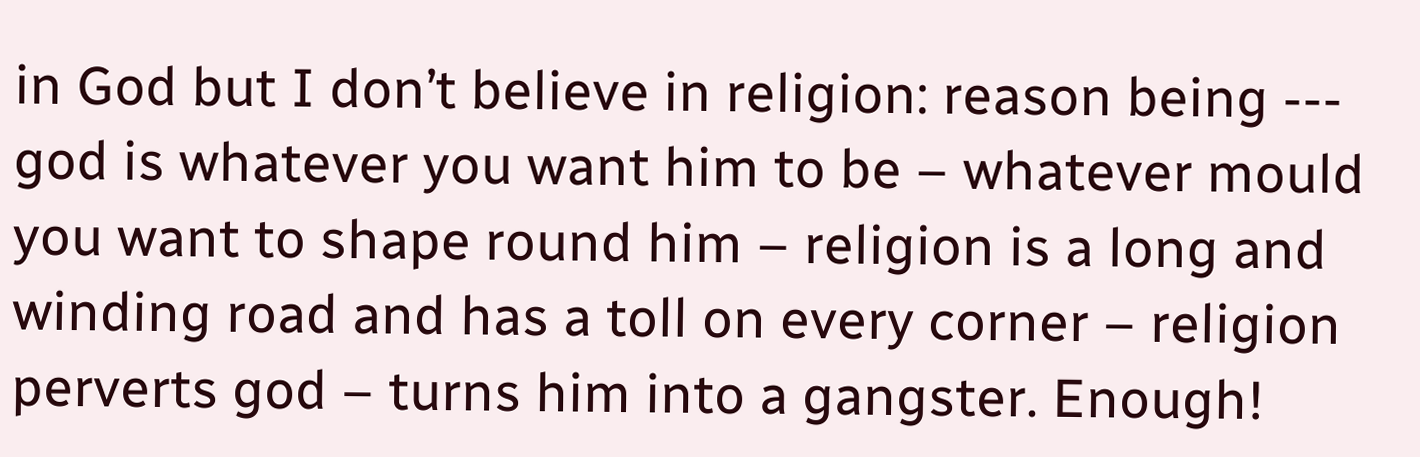in God but I don’t believe in religion: reason being --- god is whatever you want him to be – whatever mould you want to shape round him – religion is a long and winding road and has a toll on every corner – religion perverts god – turns him into a gangster. Enough!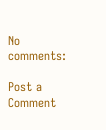No comments:

Post a Comment